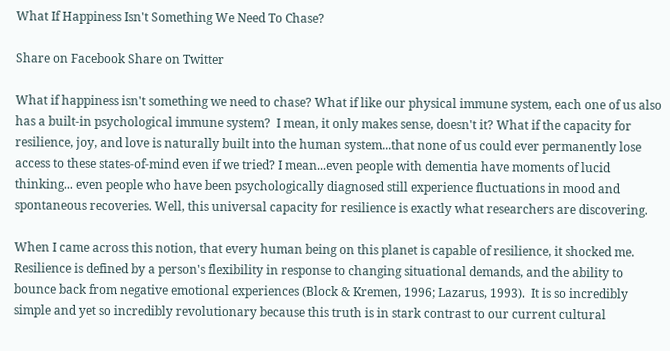What If Happiness Isn't Something We Need To Chase?

Share on Facebook Share on Twitter

What if happiness isn't something we need to chase? What if like our physical immune system, each one of us also has a built-in psychological immune system?  I mean, it only makes sense, doesn't it? What if the capacity for resilience, joy, and love is naturally built into the human system...that none of us could ever permanently lose access to these states-of-mind even if we tried? I mean...even people with dementia have moments of lucid thinking... even people who have been psychologically diagnosed still experience fluctuations in mood and spontaneous recoveries. Well, this universal capacity for resilience is exactly what researchers are discovering.

When I came across this notion, that every human being on this planet is capable of resilience, it shocked me. Resilience is defined by a person's flexibility in response to changing situational demands, and the ability to bounce back from negative emotional experiences (Block & Kremen, 1996; Lazarus, 1993).  It is so incredibly simple and yet so incredibly revolutionary because this truth is in stark contrast to our current cultural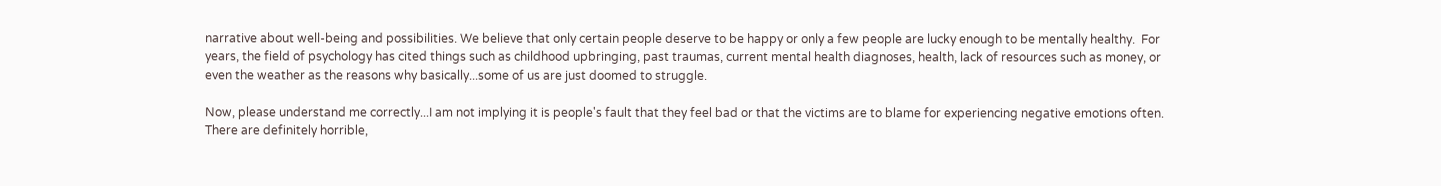narrative about well-being and possibilities. We believe that only certain people deserve to be happy or only a few people are lucky enough to be mentally healthy.  For years, the field of psychology has cited things such as childhood upbringing, past traumas, current mental health diagnoses, health, lack of resources such as money, or even the weather as the reasons why basically...some of us are just doomed to struggle.

Now, please understand me correctly...I am not implying it is people's fault that they feel bad or that the victims are to blame for experiencing negative emotions often. There are definitely horrible,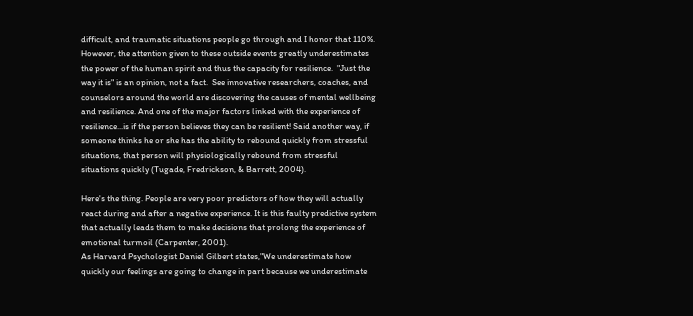difficult, and traumatic situations people go through and I honor that 110%.
However, the attention given to these outside events greatly underestimates the power of the human spirit and thus the capacity for resilience.  "Just the way it is" is an opinion, not a fact.  See innovative researchers, coaches, and counselors around the world are discovering the causes of mental wellbeing and resilience. And one of the major factors linked with the experience of resilience...is if the person believes they can be resilient! Said another way, if someone thinks he or she has the ability to rebound quickly from stressful situations, that person will physiologically rebound from stressful situations quickly (Tugade, Fredrickson, & Barrett, 2004).

Here's the thing. People are very poor predictors of how they will actually react during and after a negative experience. It is this faulty predictive system that actually leads them to make decisions that prolong the experience of emotional turmoil (Carpenter, 2001).
As Harvard Psychologist Daniel Gilbert states,"We underestimate how quickly our feelings are going to change in part because we underestimate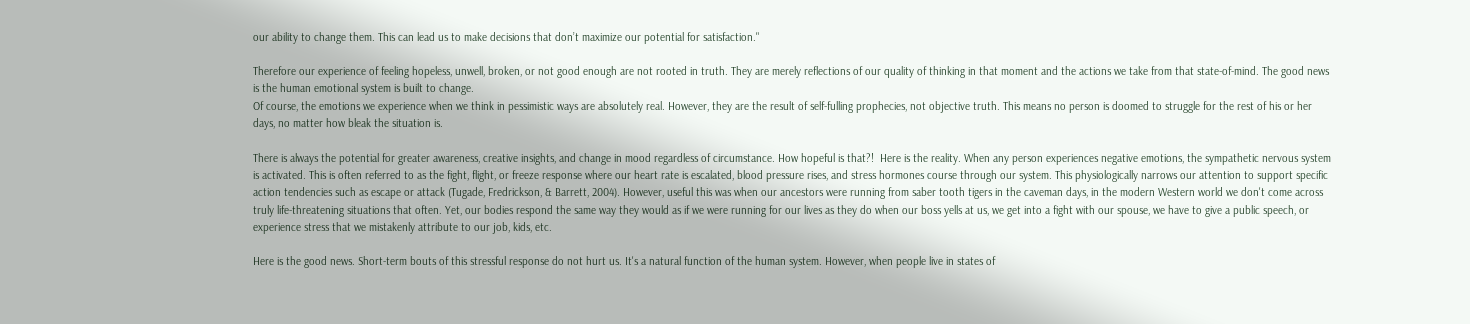our ability to change them. This can lead us to make decisions that don’t maximize our potential for satisfaction."

Therefore our experience of feeling hopeless, unwell, broken, or not good enough are not rooted in truth. They are merely reflections of our quality of thinking in that moment and the actions we take from that state-of-mind. The good news is the human emotional system is built to change.
Of course, the emotions we experience when we think in pessimistic ways are absolutely real. However, they are the result of self-fulling prophecies, not objective truth. This means no person is doomed to struggle for the rest of his or her days, no matter how bleak the situation is.

There is always the potential for greater awareness, creative insights, and change in mood regardless of circumstance. How hopeful is that?!  Here is the reality. When any person experiences negative emotions, the sympathetic nervous system is activated. This is often referred to as the fight, flight, or freeze response where our heart rate is escalated, blood pressure rises, and stress hormones course through our system. This physiologically narrows our attention to support specific action tendencies such as escape or attack (Tugade, Fredrickson, & Barrett, 2004). However, useful this was when our ancestors were running from saber tooth tigers in the caveman days, in the modern Western world we don't come across truly life-threatening situations that often. Yet, our bodies respond the same way they would as if we were running for our lives as they do when our boss yells at us, we get into a fight with our spouse, we have to give a public speech, or experience stress that we mistakenly attribute to our job, kids, etc.

Here is the good news. Short-term bouts of this stressful response do not hurt us. It's a natural function of the human system. However, when people live in states of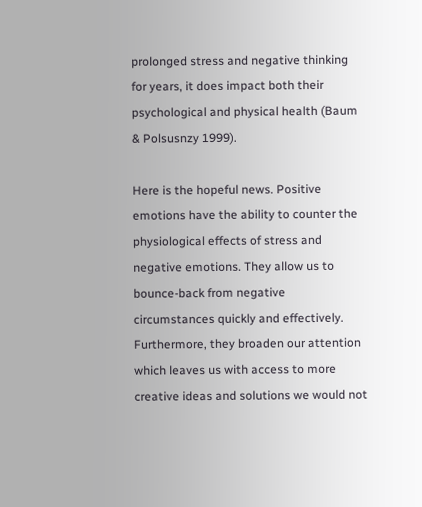prolonged stress and negative thinking for years, it does impact both their psychological and physical health (Baum & Polsusnzy 1999).

Here is the hopeful news. Positive emotions have the ability to counter the physiological effects of stress and negative emotions. They allow us to bounce-back from negative circumstances quickly and effectively. Furthermore, they broaden our attention which leaves us with access to more creative ideas and solutions we would not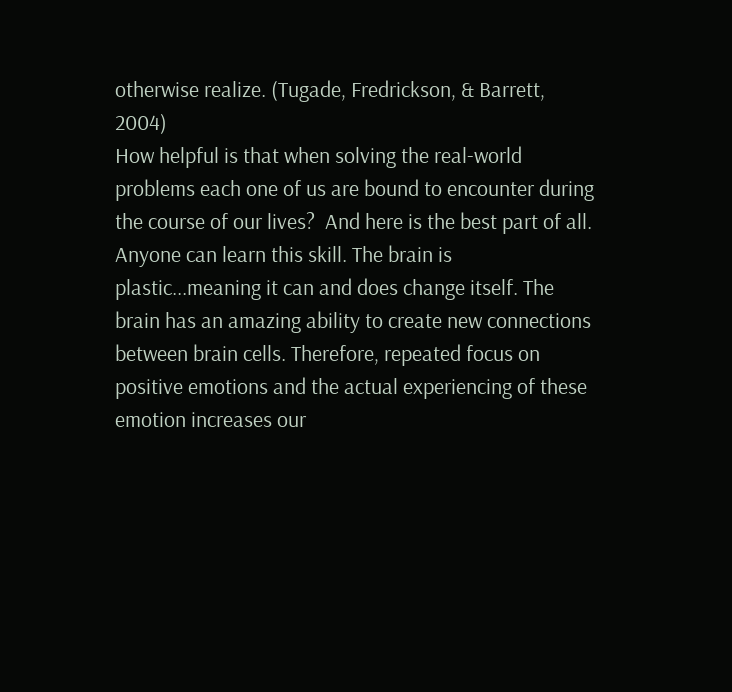otherwise realize. (Tugade, Fredrickson, & Barrett, 2004)
How helpful is that when solving the real-world problems each one of us are bound to encounter during the course of our lives?  And here is the best part of all. Anyone can learn this skill. The brain is plastic...meaning it can and does change itself. The brain has an amazing ability to create new connections between brain cells. Therefore, repeated focus on positive emotions and the actual experiencing of these emotion increases our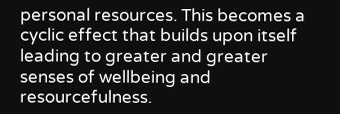personal resources. This becomes a cyclic effect that builds upon itself leading to greater and greater senses of wellbeing and resourcefulness.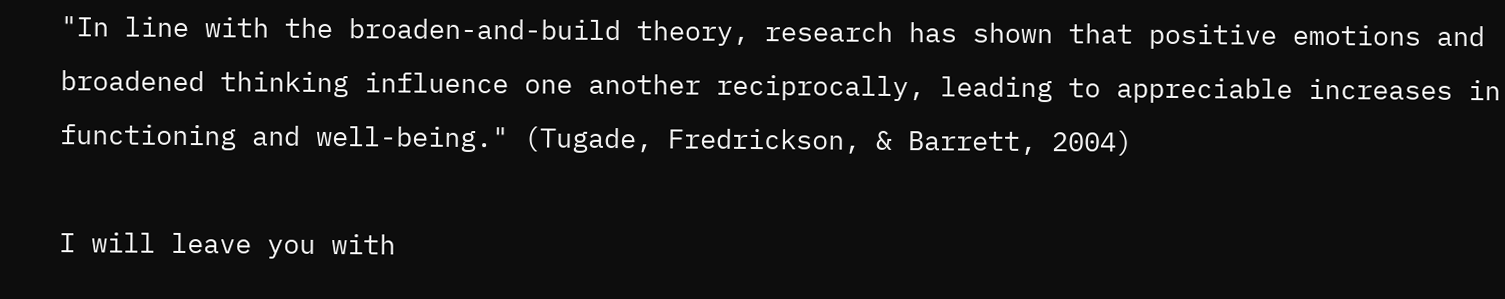"In line with the broaden-and-build theory, research has shown that positive emotions and broadened thinking influence one another reciprocally, leading to appreciable increases in functioning and well-being." (Tugade, Fredrickson, & Barrett, 2004)

I will leave you with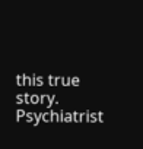this true story.  Psychiatrist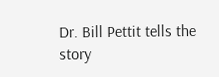Dr. Bill Pettit tells the story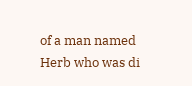of a man named Herb who was di